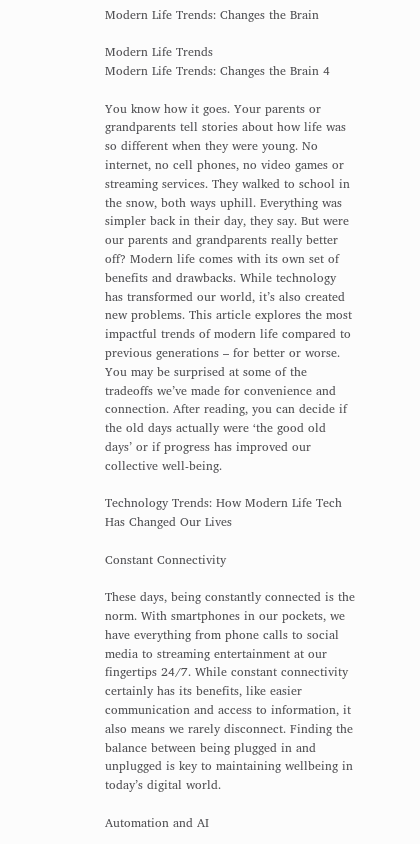Modern Life Trends: Changes the Brain

Modern Life Trends
Modern Life Trends: Changes the Brain 4

You know how it goes. Your parents or grandparents tell stories about how life was so different when they were young. No internet, no cell phones, no video games or streaming services. They walked to school in the snow, both ways uphill. Everything was simpler back in their day, they say. But were our parents and grandparents really better off? Modern life comes with its own set of benefits and drawbacks. While technology has transformed our world, it’s also created new problems. This article explores the most impactful trends of modern life compared to previous generations – for better or worse. You may be surprised at some of the tradeoffs we’ve made for convenience and connection. After reading, you can decide if the old days actually were ‘the good old days’ or if progress has improved our collective well-being.

Technology Trends: How Modern Life Tech Has Changed Our Lives

Constant Connectivity

These days, being constantly connected is the norm. With smartphones in our pockets, we have everything from phone calls to social media to streaming entertainment at our fingertips 24/7. While constant connectivity certainly has its benefits, like easier communication and access to information, it also means we rarely disconnect. Finding the balance between being plugged in and unplugged is key to maintaining wellbeing in today’s digital world.

Automation and AI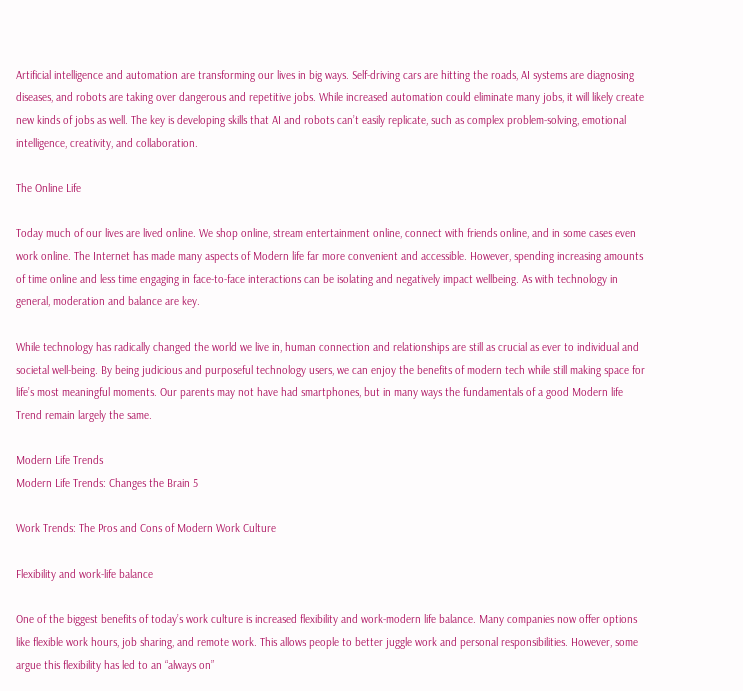Artificial intelligence and automation are transforming our lives in big ways. Self-driving cars are hitting the roads, AI systems are diagnosing diseases, and robots are taking over dangerous and repetitive jobs. While increased automation could eliminate many jobs, it will likely create new kinds of jobs as well. The key is developing skills that AI and robots can’t easily replicate, such as complex problem-solving, emotional intelligence, creativity, and collaboration.

The Online Life

Today much of our lives are lived online. We shop online, stream entertainment online, connect with friends online, and in some cases even work online. The Internet has made many aspects of Modern life far more convenient and accessible. However, spending increasing amounts of time online and less time engaging in face-to-face interactions can be isolating and negatively impact wellbeing. As with technology in general, moderation and balance are key.

While technology has radically changed the world we live in, human connection and relationships are still as crucial as ever to individual and societal well-being. By being judicious and purposeful technology users, we can enjoy the benefits of modern tech while still making space for life’s most meaningful moments. Our parents may not have had smartphones, but in many ways the fundamentals of a good Modern life Trend remain largely the same.

Modern Life Trends
Modern Life Trends: Changes the Brain 5

Work Trends: The Pros and Cons of Modern Work Culture

Flexibility and work-life balance

One of the biggest benefits of today’s work culture is increased flexibility and work-modern life balance. Many companies now offer options like flexible work hours, job sharing, and remote work. This allows people to better juggle work and personal responsibilities. However, some argue this flexibility has led to an “always on”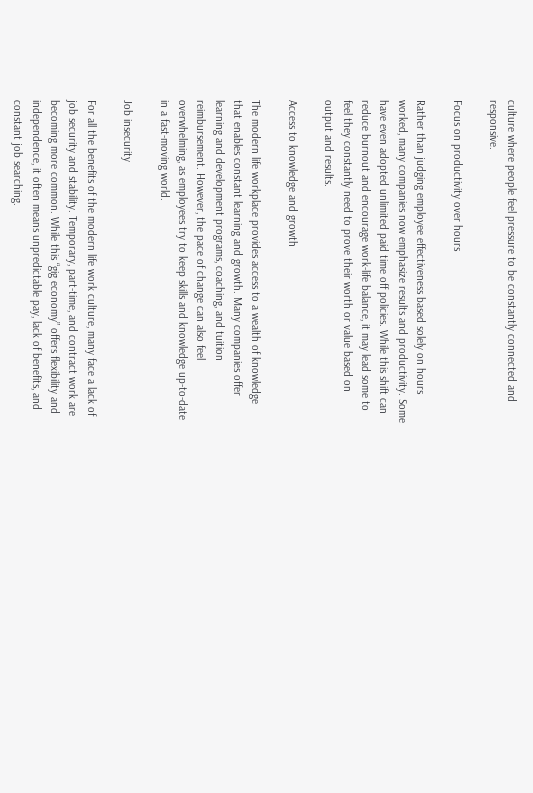culture where people feel pressure to be constantly connected and responsive.

Focus on productivity over hours

Rather than judging employee effectiveness based solely on hours worked, many companies now emphasize results and productivity. Some have even adopted unlimited paid time off policies. While this shift can reduce burnout and encourage work-life balance, it may lead some to feel they constantly need to prove their worth or value based on output and results.

Access to knowledge and growth

The modern life workplace provides access to a wealth of knowledge that enables constant learning and growth. Many companies offer learning and development programs, coaching, and tuition reimbursement. However, the pace of change can also feel overwhelming, as employees try to keep skills and knowledge up-to-date in a fast-moving world.

Job insecurity

For all the benefits of the modern life work culture, many face a lack of job security and stability. Temporary, part-time, and contract work are becoming more common. While this “gig economy” offers flexibility and independence, it often means unpredictable pay, lack of benefits, and constant job searching.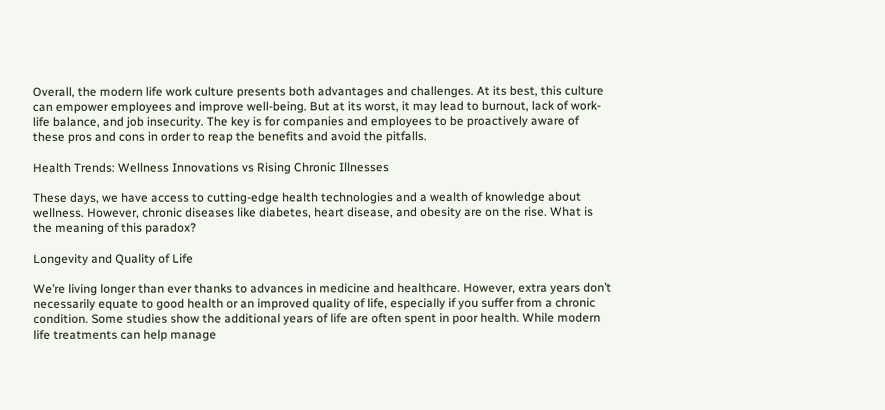Overall, the modern life work culture presents both advantages and challenges. At its best, this culture can empower employees and improve well-being. But at its worst, it may lead to burnout, lack of work-life balance, and job insecurity. The key is for companies and employees to be proactively aware of these pros and cons in order to reap the benefits and avoid the pitfalls.

Health Trends: Wellness Innovations vs Rising Chronic Illnesses

These days, we have access to cutting-edge health technologies and a wealth of knowledge about wellness. However, chronic diseases like diabetes, heart disease, and obesity are on the rise. What is the meaning of this paradox?

Longevity and Quality of Life

We’re living longer than ever thanks to advances in medicine and healthcare. However, extra years don’t necessarily equate to good health or an improved quality of life, especially if you suffer from a chronic condition. Some studies show the additional years of life are often spent in poor health. While modern life treatments can help manage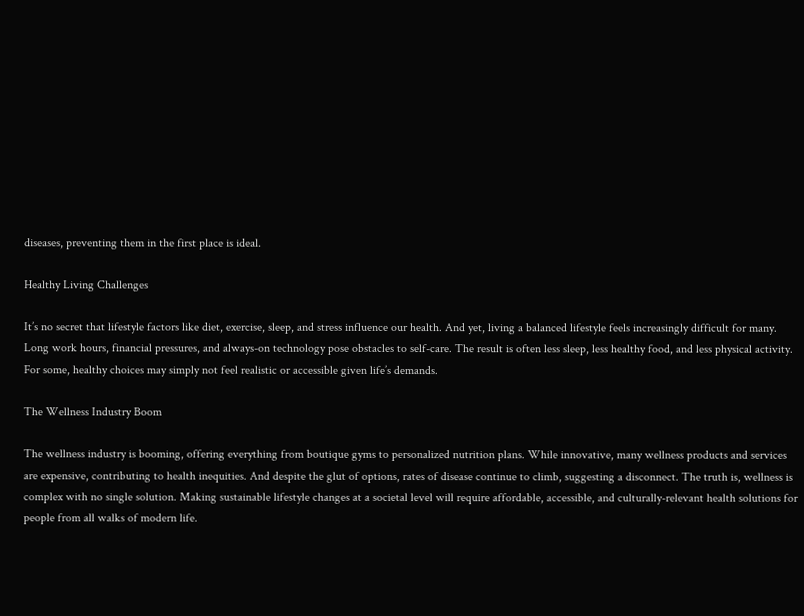diseases, preventing them in the first place is ideal.

Healthy Living Challenges

It’s no secret that lifestyle factors like diet, exercise, sleep, and stress influence our health. And yet, living a balanced lifestyle feels increasingly difficult for many. Long work hours, financial pressures, and always-on technology pose obstacles to self-care. The result is often less sleep, less healthy food, and less physical activity. For some, healthy choices may simply not feel realistic or accessible given life’s demands.

The Wellness Industry Boom

The wellness industry is booming, offering everything from boutique gyms to personalized nutrition plans. While innovative, many wellness products and services are expensive, contributing to health inequities. And despite the glut of options, rates of disease continue to climb, suggesting a disconnect. The truth is, wellness is complex with no single solution. Making sustainable lifestyle changes at a societal level will require affordable, accessible, and culturally-relevant health solutions for people from all walks of modern life.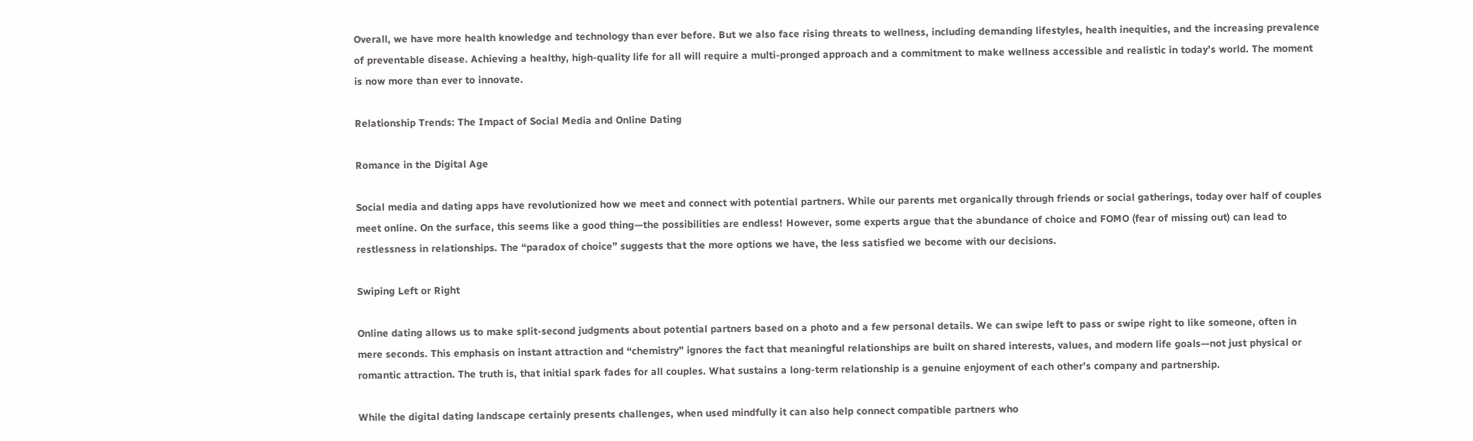Overall, we have more health knowledge and technology than ever before. But we also face rising threats to wellness, including demanding lifestyles, health inequities, and the increasing prevalence of preventable disease. Achieving a healthy, high-quality life for all will require a multi-pronged approach and a commitment to make wellness accessible and realistic in today’s world. The moment is now more than ever to innovate.

Relationship Trends: The Impact of Social Media and Online Dating

Romance in the Digital Age

Social media and dating apps have revolutionized how we meet and connect with potential partners. While our parents met organically through friends or social gatherings, today over half of couples meet online. On the surface, this seems like a good thing—the possibilities are endless! However, some experts argue that the abundance of choice and FOMO (fear of missing out) can lead to restlessness in relationships. The “paradox of choice” suggests that the more options we have, the less satisfied we become with our decisions.

Swiping Left or Right

Online dating allows us to make split-second judgments about potential partners based on a photo and a few personal details. We can swipe left to pass or swipe right to like someone, often in mere seconds. This emphasis on instant attraction and “chemistry” ignores the fact that meaningful relationships are built on shared interests, values, and modern life goals—not just physical or romantic attraction. The truth is, that initial spark fades for all couples. What sustains a long-term relationship is a genuine enjoyment of each other’s company and partnership.

While the digital dating landscape certainly presents challenges, when used mindfully it can also help connect compatible partners who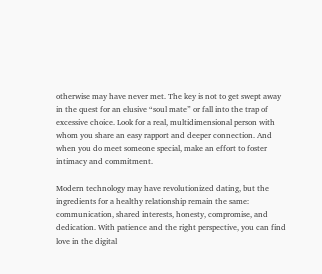otherwise may have never met. The key is not to get swept away in the quest for an elusive “soul mate” or fall into the trap of excessive choice. Look for a real, multidimensional person with whom you share an easy rapport and deeper connection. And when you do meet someone special, make an effort to foster intimacy and commitment.

Modern technology may have revolutionized dating, but the ingredients for a healthy relationship remain the same: communication, shared interests, honesty, compromise, and dedication. With patience and the right perspective, you can find love in the digital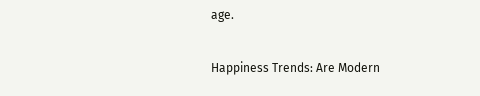age.

Happiness Trends: Are Modern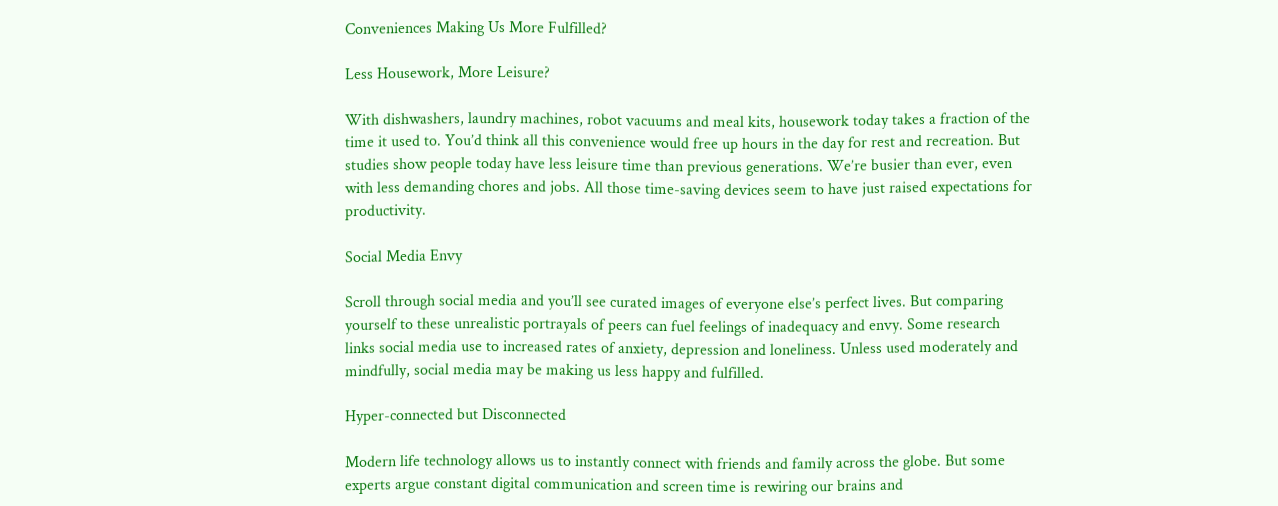Conveniences Making Us More Fulfilled?

Less Housework, More Leisure?

With dishwashers, laundry machines, robot vacuums and meal kits, housework today takes a fraction of the time it used to. You’d think all this convenience would free up hours in the day for rest and recreation. But studies show people today have less leisure time than previous generations. We’re busier than ever, even with less demanding chores and jobs. All those time-saving devices seem to have just raised expectations for productivity.

Social Media Envy

Scroll through social media and you’ll see curated images of everyone else’s perfect lives. But comparing yourself to these unrealistic portrayals of peers can fuel feelings of inadequacy and envy. Some research links social media use to increased rates of anxiety, depression and loneliness. Unless used moderately and mindfully, social media may be making us less happy and fulfilled.

Hyper-connected but Disconnected

Modern life technology allows us to instantly connect with friends and family across the globe. But some experts argue constant digital communication and screen time is rewiring our brains and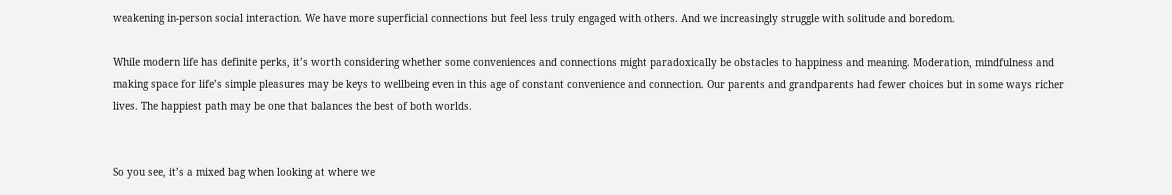weakening in-person social interaction. We have more superficial connections but feel less truly engaged with others. And we increasingly struggle with solitude and boredom.

While modern life has definite perks, it’s worth considering whether some conveniences and connections might paradoxically be obstacles to happiness and meaning. Moderation, mindfulness and making space for life’s simple pleasures may be keys to wellbeing even in this age of constant convenience and connection. Our parents and grandparents had fewer choices but in some ways richer lives. The happiest path may be one that balances the best of both worlds.


So you see, it’s a mixed bag when looking at where we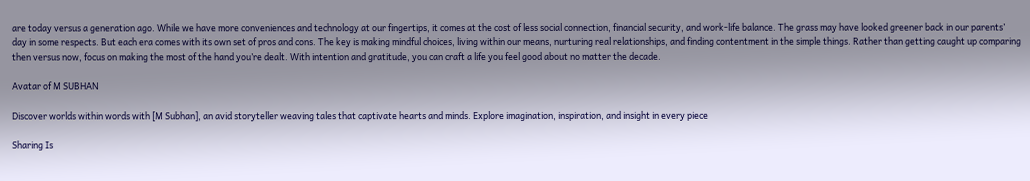are today versus a generation ago. While we have more conveniences and technology at our fingertips, it comes at the cost of less social connection, financial security, and work-life balance. The grass may have looked greener back in our parents’ day in some respects. But each era comes with its own set of pros and cons. The key is making mindful choices, living within our means, nurturing real relationships, and finding contentment in the simple things. Rather than getting caught up comparing then versus now, focus on making the most of the hand you’re dealt. With intention and gratitude, you can craft a life you feel good about no matter the decade.

Avatar of M SUBHAN

Discover worlds within words with [M Subhan], an avid storyteller weaving tales that captivate hearts and minds. Explore imagination, inspiration, and insight in every piece

Sharing Is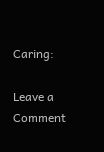Caring:

Leave a Comment